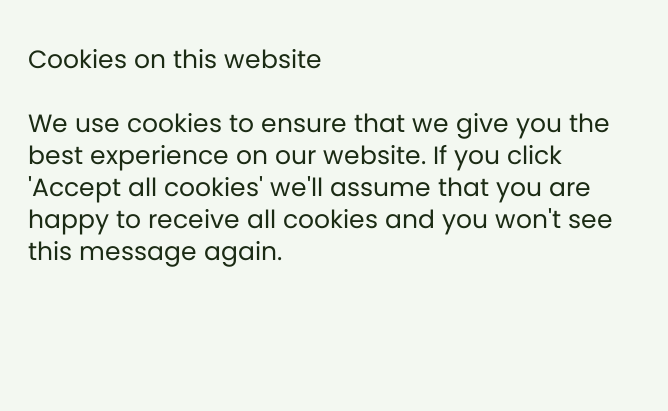Cookies on this website

We use cookies to ensure that we give you the best experience on our website. If you click 'Accept all cookies' we'll assume that you are happy to receive all cookies and you won't see this message again.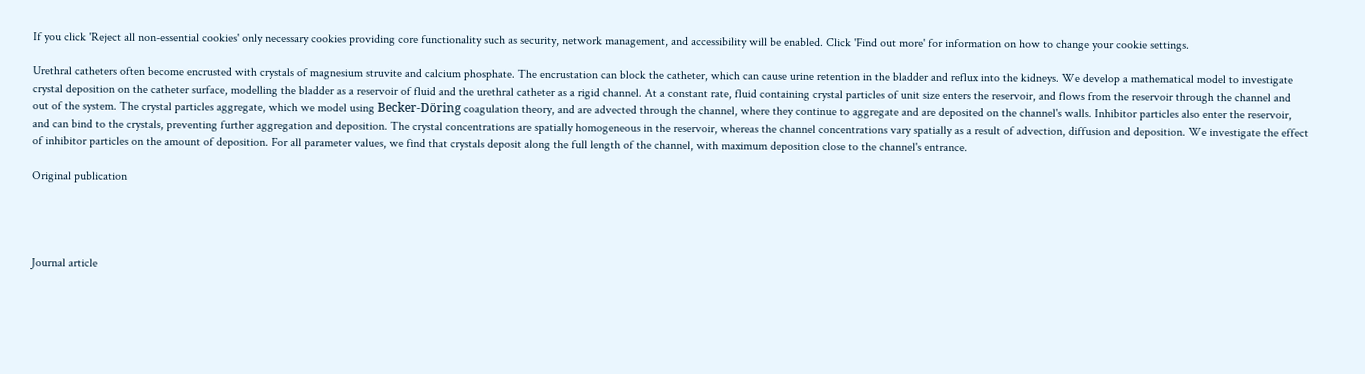If you click 'Reject all non-essential cookies' only necessary cookies providing core functionality such as security, network management, and accessibility will be enabled. Click 'Find out more' for information on how to change your cookie settings.

Urethral catheters often become encrusted with crystals of magnesium struvite and calcium phosphate. The encrustation can block the catheter, which can cause urine retention in the bladder and reflux into the kidneys. We develop a mathematical model to investigate crystal deposition on the catheter surface, modelling the bladder as a reservoir of fluid and the urethral catheter as a rigid channel. At a constant rate, fluid containing crystal particles of unit size enters the reservoir, and flows from the reservoir through the channel and out of the system. The crystal particles aggregate, which we model using Becker-Döring coagulation theory, and are advected through the channel, where they continue to aggregate and are deposited on the channel's walls. Inhibitor particles also enter the reservoir, and can bind to the crystals, preventing further aggregation and deposition. The crystal concentrations are spatially homogeneous in the reservoir, whereas the channel concentrations vary spatially as a result of advection, diffusion and deposition. We investigate the effect of inhibitor particles on the amount of deposition. For all parameter values, we find that crystals deposit along the full length of the channel, with maximum deposition close to the channel's entrance.

Original publication




Journal article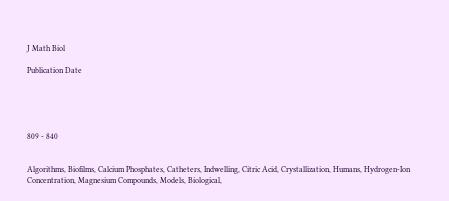J Math Biol

Publication Date





809 - 840


Algorithms, Biofilms, Calcium Phosphates, Catheters, Indwelling, Citric Acid, Crystallization, Humans, Hydrogen-Ion Concentration, Magnesium Compounds, Models, Biological,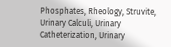Phosphates, Rheology, Struvite, Urinary Calculi, Urinary Catheterization, Urinary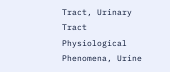Tract, Urinary Tract Physiological Phenomena, Urine